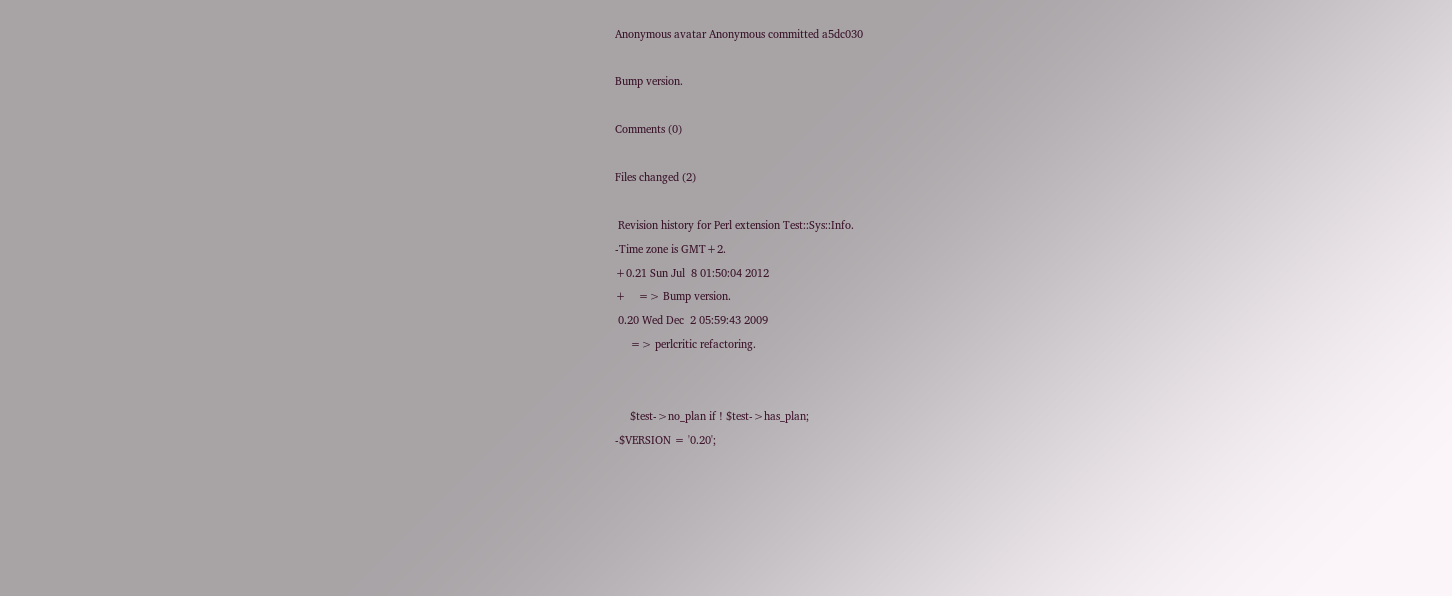Anonymous avatar Anonymous committed a5dc030

Bump version.

Comments (0)

Files changed (2)

 Revision history for Perl extension Test::Sys::Info.
-Time zone is GMT+2.
+0.21 Sun Jul  8 01:50:04 2012
+    => Bump version.
 0.20 Wed Dec  2 05:59:43 2009
     => perlcritic refactoring.


     $test->no_plan if ! $test->has_plan;
-$VERSION = '0.20';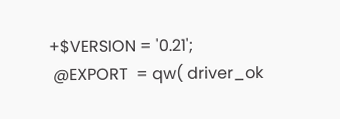+$VERSION = '0.21';
 @EXPORT  = qw( driver_ok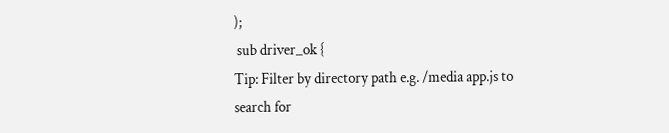);
 sub driver_ok {
Tip: Filter by directory path e.g. /media app.js to search for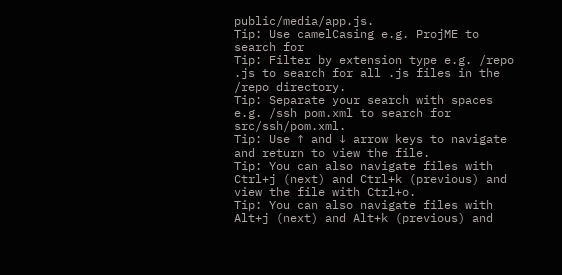public/media/app.js.
Tip: Use camelCasing e.g. ProjME to search for
Tip: Filter by extension type e.g. /repo .js to search for all .js files in the /repo directory.
Tip: Separate your search with spaces e.g. /ssh pom.xml to search for src/ssh/pom.xml.
Tip: Use ↑ and ↓ arrow keys to navigate and return to view the file.
Tip: You can also navigate files with Ctrl+j (next) and Ctrl+k (previous) and view the file with Ctrl+o.
Tip: You can also navigate files with Alt+j (next) and Alt+k (previous) and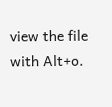view the file with Alt+o.